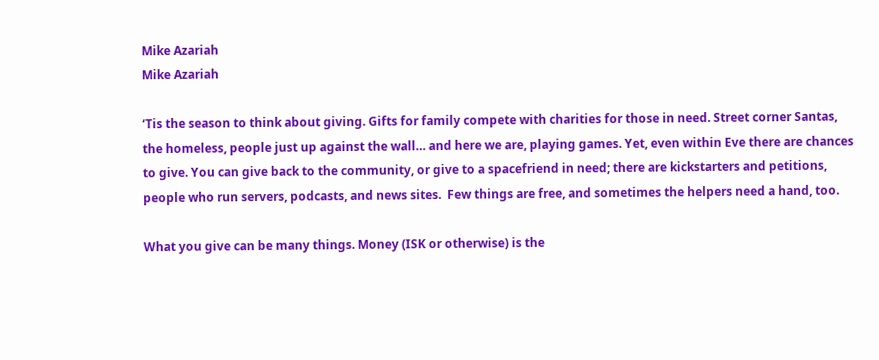Mike Azariah
Mike Azariah

‘Tis the season to think about giving. Gifts for family compete with charities for those in need. Street corner Santas, the homeless, people just up against the wall… and here we are, playing games. Yet, even within Eve there are chances to give. You can give back to the community, or give to a spacefriend in need; there are kickstarters and petitions, people who run servers, podcasts, and news sites.  Few things are free, and sometimes the helpers need a hand, too.

What you give can be many things. Money (ISK or otherwise) is the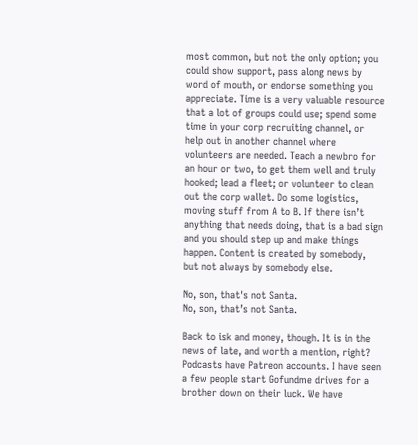most common, but not the only option; you could show support, pass along news by word of mouth, or endorse something you appreciate. Time is a very valuable resource that a lot of groups could use; spend some time in your corp recruiting channel, or help out in another channel where volunteers are needed. Teach a newbro for an hour or two, to get them well and truly hooked; lead a fleet; or volunteer to clean out the corp wallet. Do some logistics, moving stuff from A to B. If there isn’t anything that needs doing, that is a bad sign and you should step up and make things happen. Content is created by somebody, but not always by somebody else.

No, son, that's not Santa.
No, son, that’s not Santa.

Back to isk and money, though. It is in the news of late, and worth a mention, right? Podcasts have Patreon accounts. I have seen a few people start Gofundme drives for a brother down on their luck. We have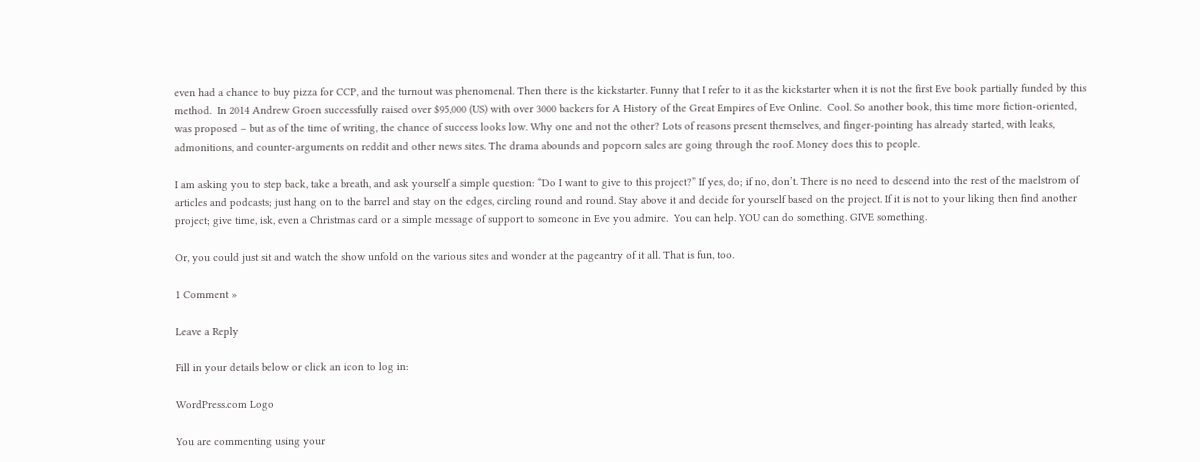even had a chance to buy pizza for CCP, and the turnout was phenomenal. Then there is the kickstarter. Funny that I refer to it as the kickstarter when it is not the first Eve book partially funded by this method.  In 2014 Andrew Groen successfully raised over $95,000 (US) with over 3000 backers for A History of the Great Empires of Eve Online.  Cool. So another book, this time more fiction-oriented, was proposed – but as of the time of writing, the chance of success looks low. Why one and not the other? Lots of reasons present themselves, and finger-pointing has already started, with leaks, admonitions, and counter-arguments on reddit and other news sites. The drama abounds and popcorn sales are going through the roof. Money does this to people.

I am asking you to step back, take a breath, and ask yourself a simple question: “Do I want to give to this project?” If yes, do; if no, don’t. There is no need to descend into the rest of the maelstrom of articles and podcasts; just hang on to the barrel and stay on the edges, circling round and round. Stay above it and decide for yourself based on the project. If it is not to your liking then find another project; give time, isk, even a Christmas card or a simple message of support to someone in Eve you admire.  You can help. YOU can do something. GIVE something.

Or, you could just sit and watch the show unfold on the various sites and wonder at the pageantry of it all. That is fun, too.

1 Comment »

Leave a Reply

Fill in your details below or click an icon to log in:

WordPress.com Logo

You are commenting using your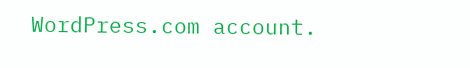WordPress.com account.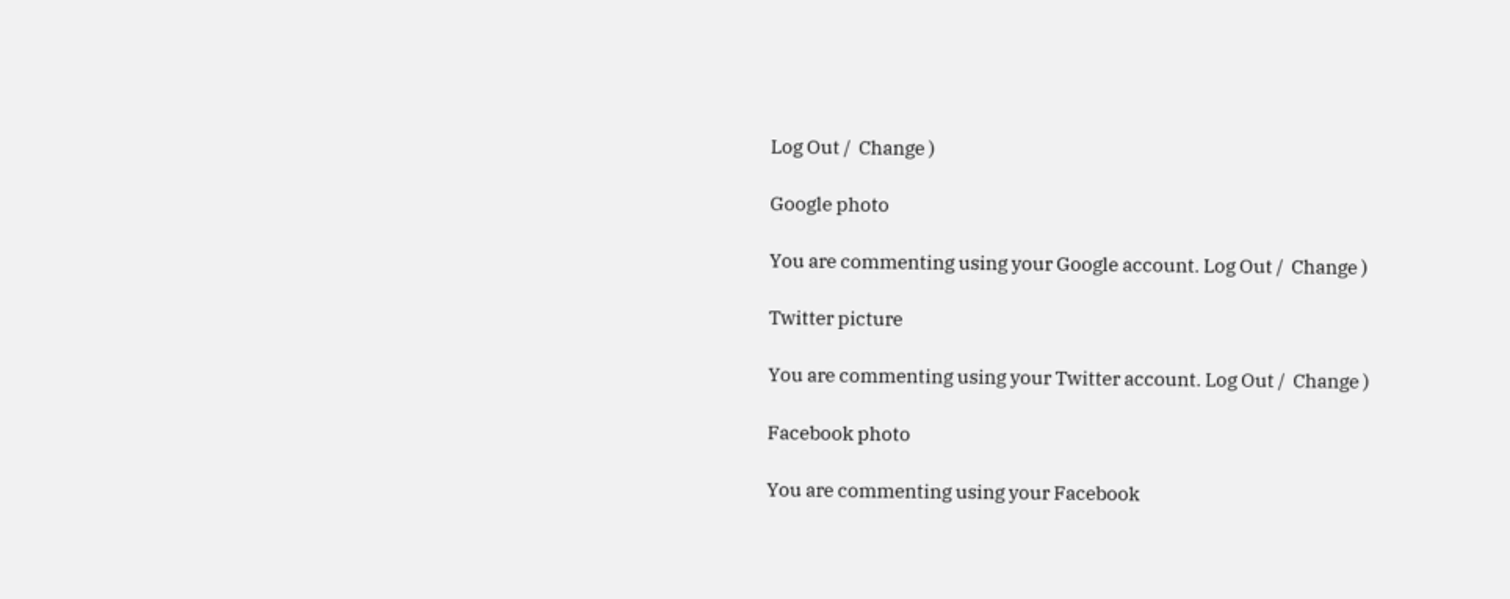Log Out /  Change )

Google photo

You are commenting using your Google account. Log Out /  Change )

Twitter picture

You are commenting using your Twitter account. Log Out /  Change )

Facebook photo

You are commenting using your Facebook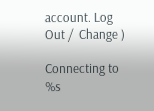account. Log Out /  Change )

Connecting to %s